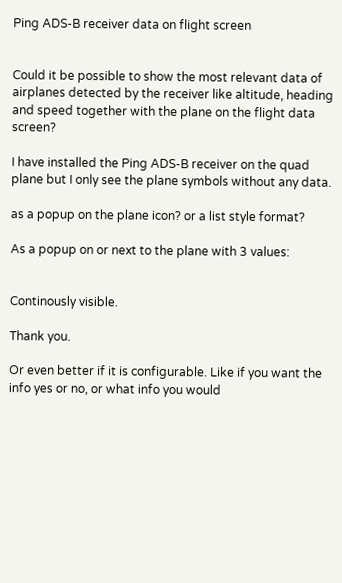Ping ADS-B receiver data on flight screen


Could it be possible to show the most relevant data of airplanes detected by the receiver like altitude, heading and speed together with the plane on the flight data screen?

I have installed the Ping ADS-B receiver on the quad plane but I only see the plane symbols without any data.

as a popup on the plane icon? or a list style format?

As a popup on or next to the plane with 3 values:


Continously visible.

Thank you.

Or even better if it is configurable. Like if you want the info yes or no, or what info you would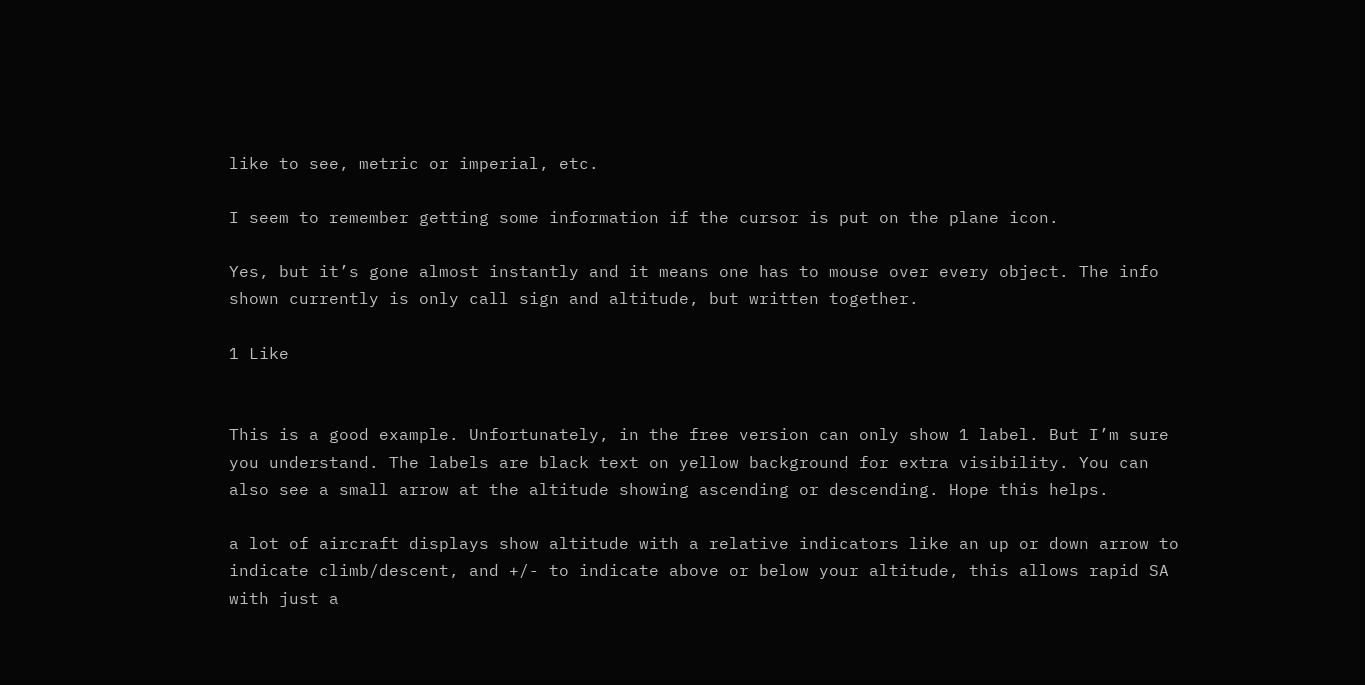like to see, metric or imperial, etc.

I seem to remember getting some information if the cursor is put on the plane icon.

Yes, but it’s gone almost instantly and it means one has to mouse over every object. The info shown currently is only call sign and altitude, but written together.

1 Like


This is a good example. Unfortunately, in the free version can only show 1 label. But I’m sure you understand. The labels are black text on yellow background for extra visibility. You can also see a small arrow at the altitude showing ascending or descending. Hope this helps.

a lot of aircraft displays show altitude with a relative indicators like an up or down arrow to indicate climb/descent, and +/- to indicate above or below your altitude, this allows rapid SA with just a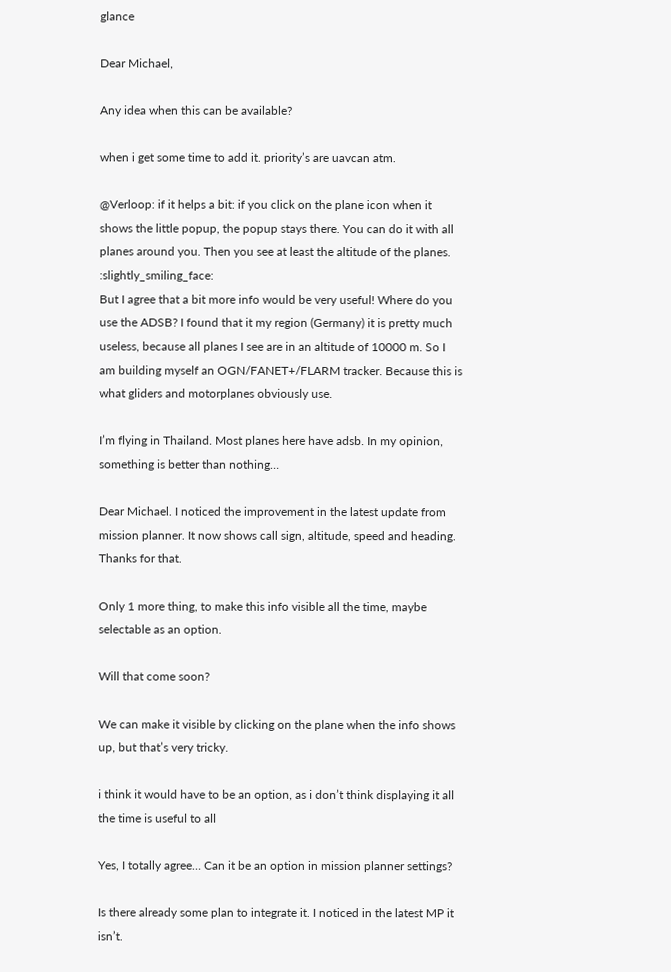glance

Dear Michael,

Any idea when this can be available?

when i get some time to add it. priority’s are uavcan atm.

@Verloop: if it helps a bit: if you click on the plane icon when it shows the little popup, the popup stays there. You can do it with all planes around you. Then you see at least the altitude of the planes. :slightly_smiling_face:
But I agree that a bit more info would be very useful! Where do you use the ADSB? I found that it my region (Germany) it is pretty much useless, because all planes I see are in an altitude of 10000 m. So I am building myself an OGN/FANET+/FLARM tracker. Because this is what gliders and motorplanes obviously use.

I’m flying in Thailand. Most planes here have adsb. In my opinion, something is better than nothing…

Dear Michael. I noticed the improvement in the latest update from mission planner. It now shows call sign, altitude, speed and heading. Thanks for that.

Only 1 more thing, to make this info visible all the time, maybe selectable as an option.

Will that come soon?

We can make it visible by clicking on the plane when the info shows up, but that’s very tricky.

i think it would have to be an option, as i don’t think displaying it all the time is useful to all

Yes, I totally agree… Can it be an option in mission planner settings?

Is there already some plan to integrate it. I noticed in the latest MP it isn’t.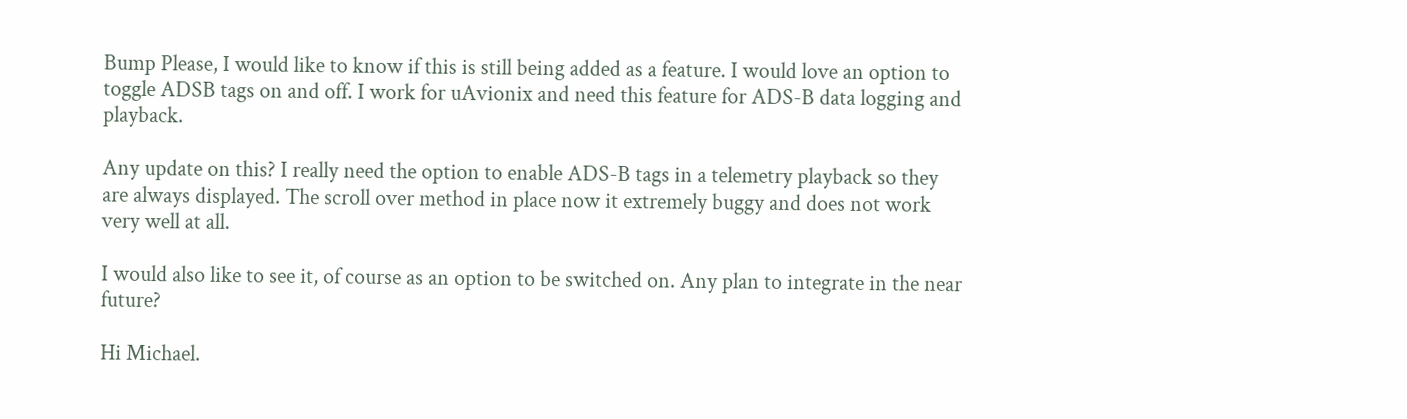Bump Please, I would like to know if this is still being added as a feature. I would love an option to toggle ADSB tags on and off. I work for uAvionix and need this feature for ADS-B data logging and playback.

Any update on this? I really need the option to enable ADS-B tags in a telemetry playback so they are always displayed. The scroll over method in place now it extremely buggy and does not work very well at all.

I would also like to see it, of course as an option to be switched on. Any plan to integrate in the near future?

Hi Michael.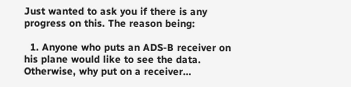Just wanted to ask you if there is any progress on this. The reason being:

  1. Anyone who puts an ADS-B receiver on his plane would like to see the data. Otherwise, why put on a receiver…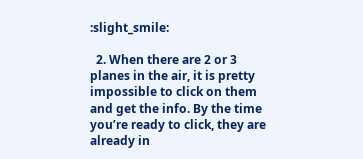:slight_smile:

  2. When there are 2 or 3 planes in the air, it is pretty impossible to click on them and get the info. By the time you’re ready to click, they are already in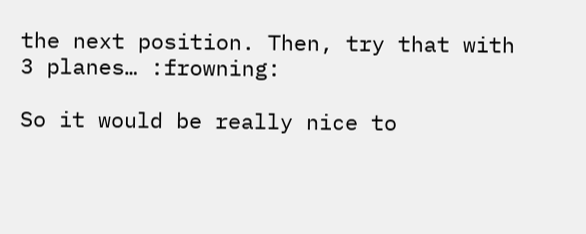the next position. Then, try that with 3 planes… :frowning:

So it would be really nice to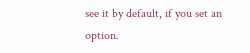see it by default, if you set an option.